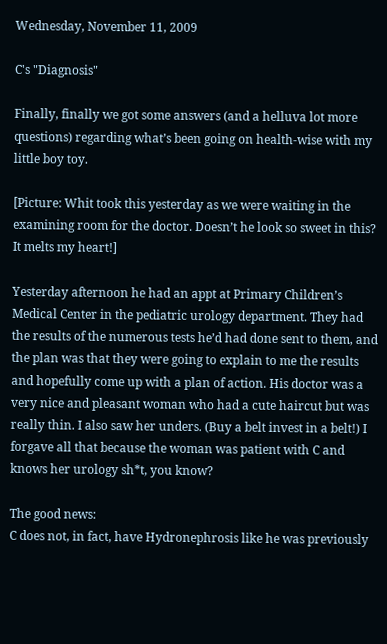Wednesday, November 11, 2009

C's "Diagnosis"

Finally, finally we got some answers (and a helluva lot more questions) regarding what’s been going on health-wise with my little boy toy.

[Picture: Whit took this yesterday as we were waiting in the examining room for the doctor. Doesn’t he look so sweet in this? It melts my heart!]

Yesterday afternoon he had an appt at Primary Children’s Medical Center in the pediatric urology department. They had the results of the numerous tests he’d had done sent to them, and the plan was that they were going to explain to me the results and hopefully come up with a plan of action. His doctor was a very nice and pleasant woman who had a cute haircut but was really thin. I also saw her unders. (Buy a belt invest in a belt!) I forgave all that because the woman was patient with C and knows her urology sh*t, you know?

The good news:
C does not, in fact, have Hydronephrosis like he was previously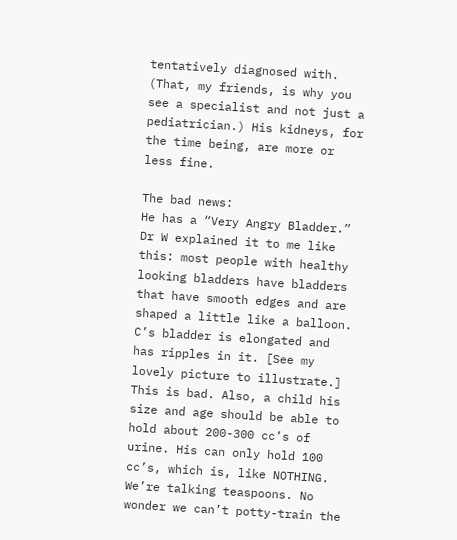tentatively diagnosed with. (That, my friends, is why you see a specialist and not just a pediatrician.) His kidneys, for the time being, are more or less fine.

The bad news:
He has a “Very Angry Bladder.” Dr W explained it to me like this: most people with healthy looking bladders have bladders that have smooth edges and are shaped a little like a balloon. C’s bladder is elongated and has ripples in it. [See my lovely picture to illustrate.] This is bad. Also, a child his size and age should be able to hold about 200-300 cc’s of urine. His can only hold 100 cc’s, which is, like NOTHING. We’re talking teaspoons. No wonder we can’t potty-train the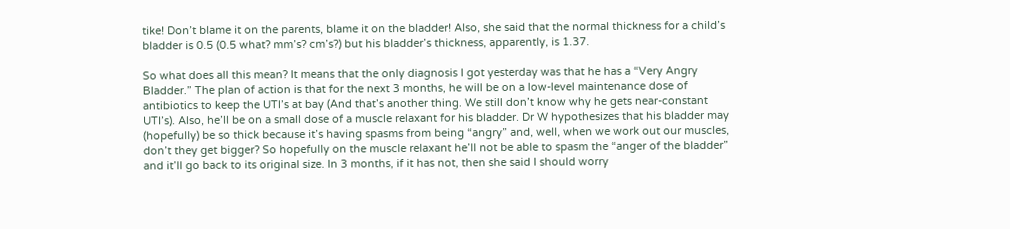tike! Don’t blame it on the parents, blame it on the bladder! Also, she said that the normal thickness for a child’s bladder is 0.5 (0.5 what? mm’s? cm’s?) but his bladder’s thickness, apparently, is 1.37.

So what does all this mean? It means that the only diagnosis I got yesterday was that he has a “Very Angry Bladder.” The plan of action is that for the next 3 months, he will be on a low-level maintenance dose of antibiotics to keep the UTI’s at bay (And that’s another thing. We still don’t know why he gets near-constant UTI’s). Also, he’ll be on a small dose of a muscle relaxant for his bladder. Dr W hypothesizes that his bladder may (hopefully) be so thick because it’s having spasms from being “angry” and, well, when we work out our muscles, don’t they get bigger? So hopefully on the muscle relaxant he’ll not be able to spasm the “anger of the bladder” and it’ll go back to its original size. In 3 months, if it has not, then she said I should worry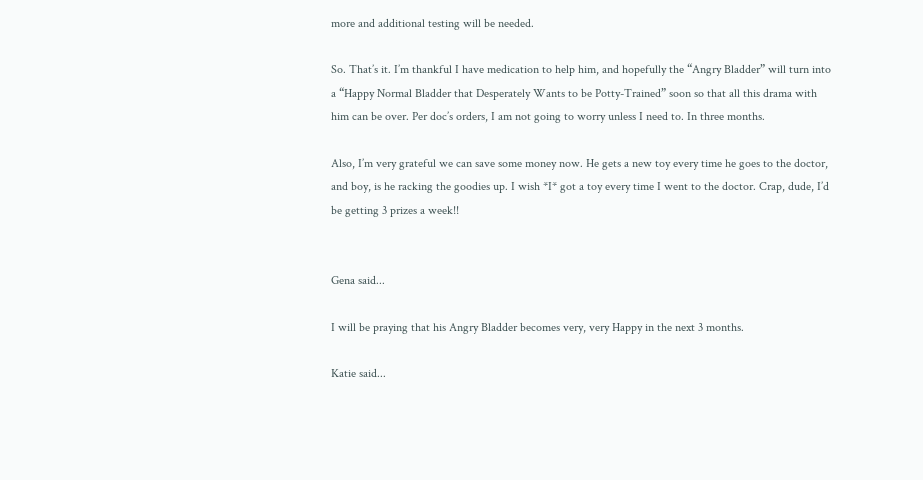more and additional testing will be needed.

So. That’s it. I’m thankful I have medication to help him, and hopefully the “Angry Bladder” will turn into a “Happy Normal Bladder that Desperately Wants to be Potty-Trained” soon so that all this drama with him can be over. Per doc’s orders, I am not going to worry unless I need to. In three months.

Also, I’m very grateful we can save some money now. He gets a new toy every time he goes to the doctor, and boy, is he racking the goodies up. I wish *I* got a toy every time I went to the doctor. Crap, dude, I’d be getting 3 prizes a week!!


Gena said...

I will be praying that his Angry Bladder becomes very, very Happy in the next 3 months.

Katie said...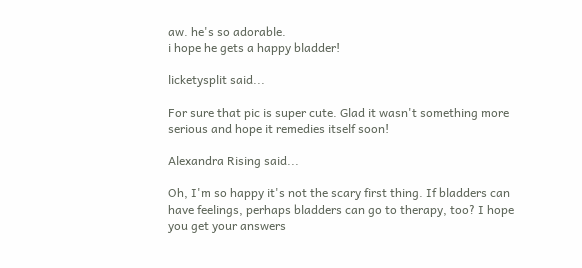aw. he's so adorable.
i hope he gets a happy bladder!

licketysplit said...

For sure that pic is super cute. Glad it wasn't something more serious and hope it remedies itself soon!

Alexandra Rising said...

Oh, I'm so happy it's not the scary first thing. If bladders can have feelings, perhaps bladders can go to therapy, too? I hope you get your answers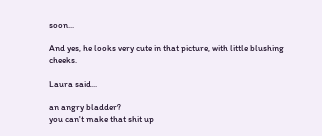soon...

And yes, he looks very cute in that picture, with little blushing cheeks.

Laura said...

an angry bladder?
you can't make that shit up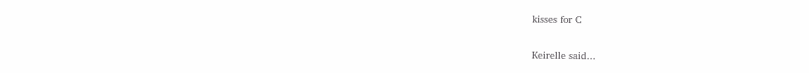kisses for C

Keirelle said...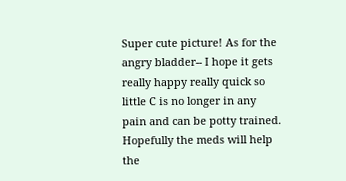Super cute picture! As for the angry bladder-- I hope it gets really happy really quick so little C is no longer in any pain and can be potty trained. Hopefully the meds will help the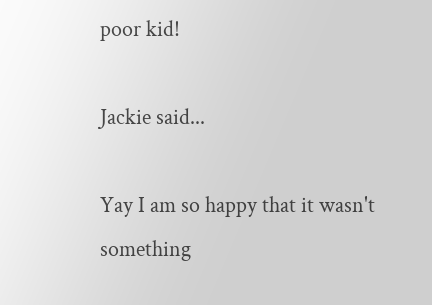poor kid!

Jackie said...

Yay I am so happy that it wasn't something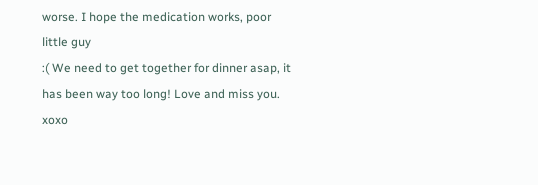worse. I hope the medication works, poor little guy
:( We need to get together for dinner asap, it has been way too long! Love and miss you. xoxo